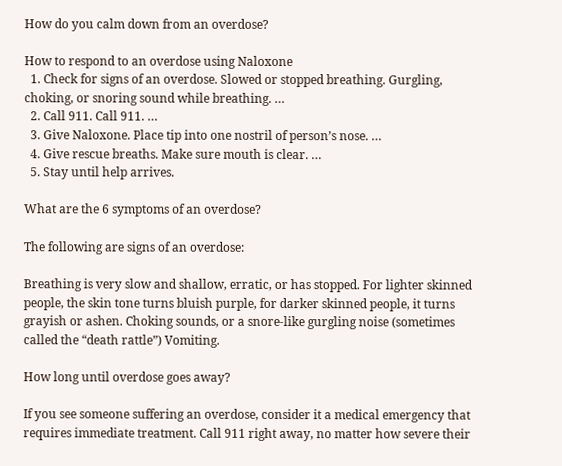How do you calm down from an overdose?

How to respond to an overdose using Naloxone
  1. Check for signs of an overdose. Slowed or stopped breathing. Gurgling, choking, or snoring sound while breathing. …
  2. Call 911. Call 911. …
  3. Give Naloxone. Place tip into one nostril of person’s nose. …
  4. Give rescue breaths. Make sure mouth is clear. …
  5. Stay until help arrives.

What are the 6 symptoms of an overdose?

The following are signs of an overdose:

Breathing is very slow and shallow, erratic, or has stopped. For lighter skinned people, the skin tone turns bluish purple, for darker skinned people, it turns grayish or ashen. Choking sounds, or a snore-like gurgling noise (sometimes called the “death rattle”) Vomiting.

How long until overdose goes away?

If you see someone suffering an overdose, consider it a medical emergency that requires immediate treatment. Call 911 right away, no matter how severe their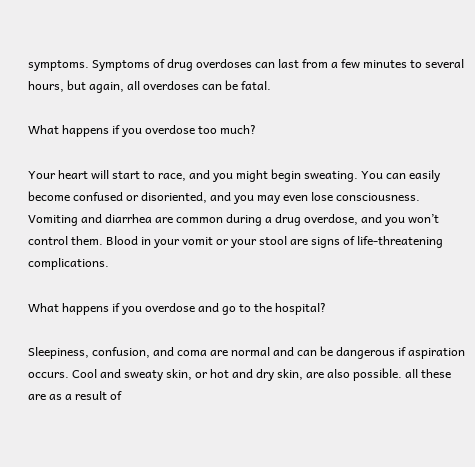symptoms. Symptoms of drug overdoses can last from a few minutes to several hours, but again, all overdoses can be fatal.

What happens if you overdose too much?

Your heart will start to race, and you might begin sweating. You can easily become confused or disoriented, and you may even lose consciousness. Vomiting and diarrhea are common during a drug overdose, and you won’t control them. Blood in your vomit or your stool are signs of life-threatening complications.

What happens if you overdose and go to the hospital?

Sleepiness, confusion, and coma are normal and can be dangerous if aspiration occurs. Cool and sweaty skin, or hot and dry skin, are also possible. all these are as a result of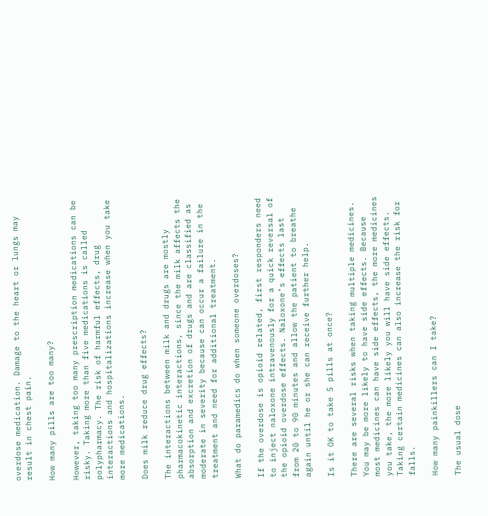overdose medication. Damage to the heart or lungs may result in chest pain.

How many pills are too many?

However, taking too many prescription medications can be risky. Taking more than five medications is called polypharmacy. The risk of harmful effects, drug interactions and hospitalizations increase when you take more medications.

Does milk reduce drug effects?

The interactions between milk and drugs are mostly pharmacokinetic interactions, since the milk affects the absorption and excretion of drugs and are classified as moderate in severity because can occur a failure in the treatment and need for additional treatment.

What do paramedics do when someone overdoses?

If the overdose is opioid related, first responders need to inject naloxone intravenously for a quick reversal of the opioid overdose effects. Naloxone’s effects last from 20 to 90 minutes and allow the patient to breathe again until he or she can receive further help.

Is it OK to take 5 pills at once?

There are several risks when taking multiple medicines. You may be more likely to have side effects. Because most medicines can have side effects, the more medicines you take, the more likely you will have side effects. Taking certain medicines can also increase the risk for falls.

How many painkillers can I take?

The usual dose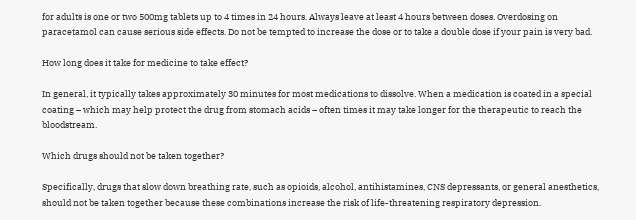for adults is one or two 500mg tablets up to 4 times in 24 hours. Always leave at least 4 hours between doses. Overdosing on paracetamol can cause serious side effects. Do not be tempted to increase the dose or to take a double dose if your pain is very bad.

How long does it take for medicine to take effect?

In general, it typically takes approximately 30 minutes for most medications to dissolve. When a medication is coated in a special coating – which may help protect the drug from stomach acids – often times it may take longer for the therapeutic to reach the bloodstream.

Which drugs should not be taken together?

Specifically, drugs that slow down breathing rate, such as opioids, alcohol, antihistamines, CNS depressants, or general anesthetics, should not be taken together because these combinations increase the risk of life-threatening respiratory depression.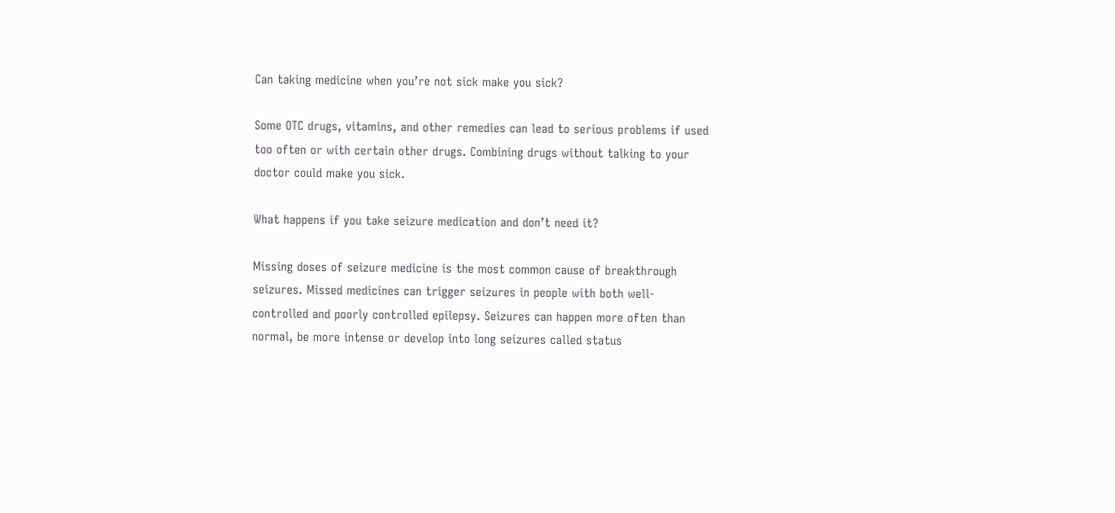Can taking medicine when you’re not sick make you sick?

Some OTC drugs, vitamins, and other remedies can lead to serious problems if used too often or with certain other drugs. Combining drugs without talking to your doctor could make you sick.

What happens if you take seizure medication and don’t need it?

Missing doses of seizure medicine is the most common cause of breakthrough seizures. Missed medicines can trigger seizures in people with both well-controlled and poorly controlled epilepsy. Seizures can happen more often than normal, be more intense or develop into long seizures called status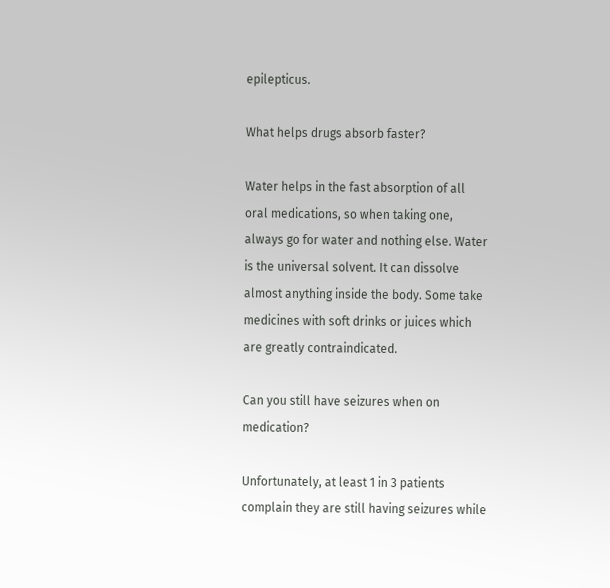epilepticus.

What helps drugs absorb faster?

Water helps in the fast absorption of all oral medications, so when taking one, always go for water and nothing else. Water is the universal solvent. It can dissolve almost anything inside the body. Some take medicines with soft drinks or juices which are greatly contraindicated.

Can you still have seizures when on medication?

Unfortunately, at least 1 in 3 patients complain they are still having seizures while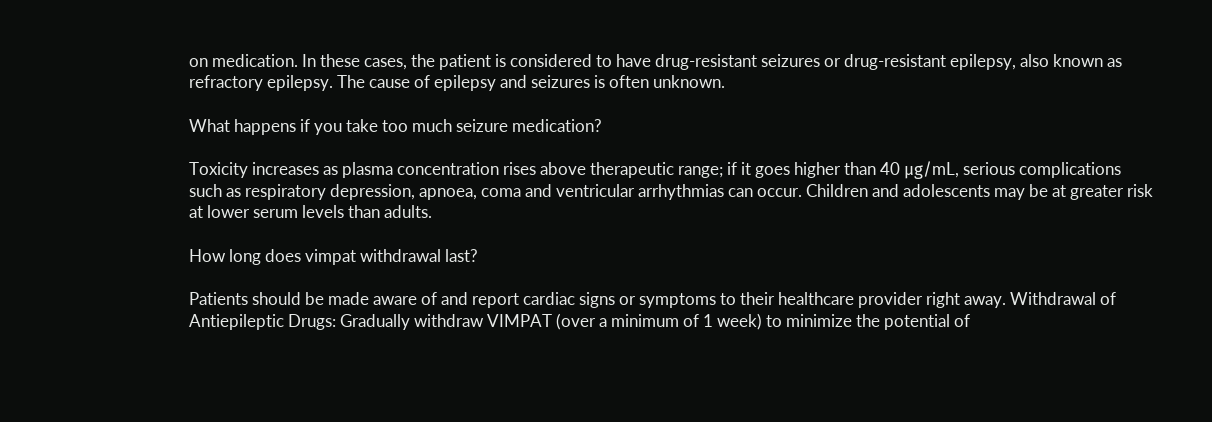on medication. In these cases, the patient is considered to have drug-resistant seizures or drug-resistant epilepsy, also known as refractory epilepsy. The cause of epilepsy and seizures is often unknown.

What happens if you take too much seizure medication?

Toxicity increases as plasma concentration rises above therapeutic range; if it goes higher than 40 μg/mL, serious complications such as respiratory depression, apnoea, coma and ventricular arrhythmias can occur. Children and adolescents may be at greater risk at lower serum levels than adults.

How long does vimpat withdrawal last?

Patients should be made aware of and report cardiac signs or symptoms to their healthcare provider right away. Withdrawal of Antiepileptic Drugs: Gradually withdraw VIMPAT (over a minimum of 1 week) to minimize the potential of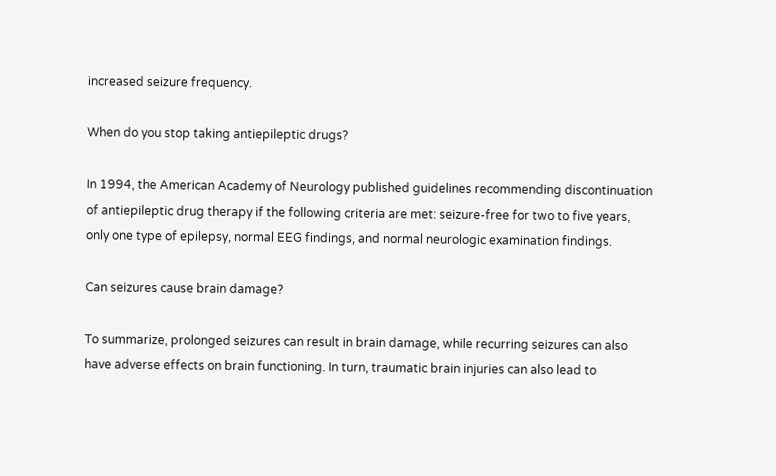increased seizure frequency.

When do you stop taking antiepileptic drugs?

In 1994, the American Academy of Neurology published guidelines recommending discontinuation of antiepileptic drug therapy if the following criteria are met: seizure-free for two to five years, only one type of epilepsy, normal EEG findings, and normal neurologic examination findings.

Can seizures cause brain damage?

To summarize, prolonged seizures can result in brain damage, while recurring seizures can also have adverse effects on brain functioning. In turn, traumatic brain injuries can also lead to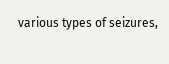various types of seizures,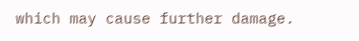which may cause further damage.